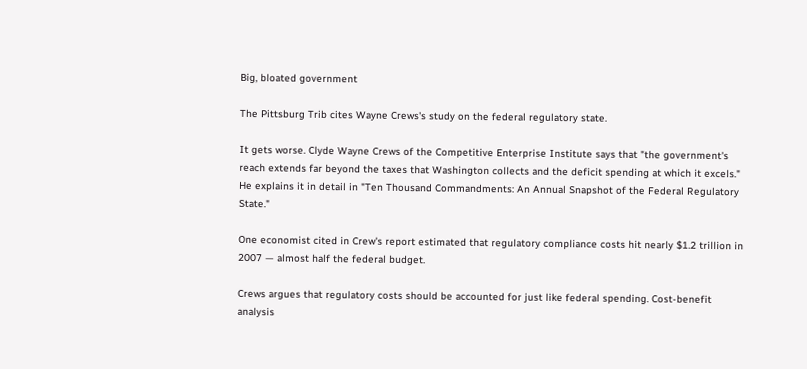Big, bloated government

The Pittsburg Trib cites Wayne Crews's study on the federal regulatory state.

It gets worse. Clyde Wayne Crews of the Competitive Enterprise Institute says that "the government's reach extends far beyond the taxes that Washington collects and the deficit spending at which it excels." He explains it in detail in "Ten Thousand Commandments: An Annual Snapshot of the Federal Regulatory State."

One economist cited in Crew's report estimated that regulatory compliance costs hit nearly $1.2 trillion in 2007 — almost half the federal budget.

Crews argues that regulatory costs should be accounted for just like federal spending. Cost-benefit analysis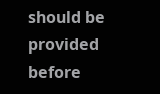should be provided before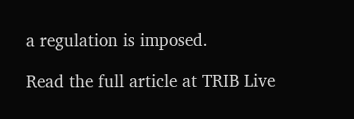a regulation is imposed.

Read the full article at TRIB Live